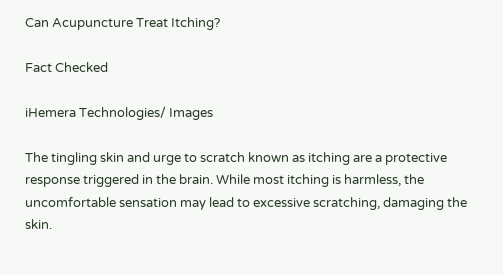Can Acupuncture Treat Itching?

Fact Checked

iHemera Technologies/ Images

The tingling skin and urge to scratch known as itching are a protective response triggered in the brain. While most itching is harmless, the uncomfortable sensation may lead to excessive scratching, damaging the skin.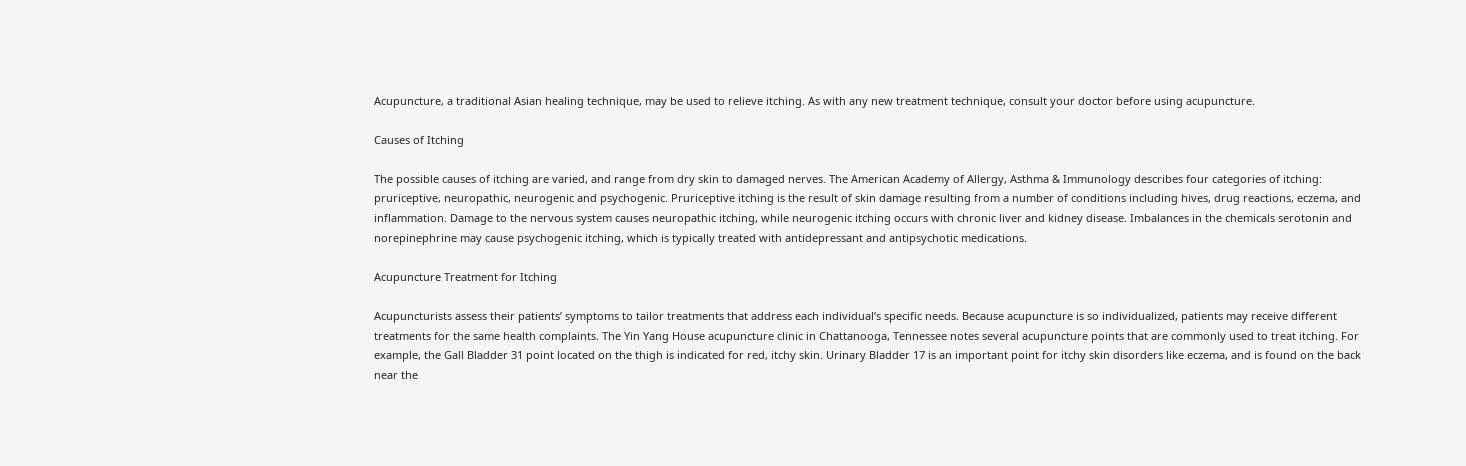Acupuncture, a traditional Asian healing technique, may be used to relieve itching. As with any new treatment technique, consult your doctor before using acupuncture.

Causes of Itching

The possible causes of itching are varied, and range from dry skin to damaged nerves. The American Academy of Allergy, Asthma & Immunology describes four categories of itching: pruriceptive, neuropathic, neurogenic and psychogenic. Pruriceptive itching is the result of skin damage resulting from a number of conditions including hives, drug reactions, eczema, and inflammation. Damage to the nervous system causes neuropathic itching, while neurogenic itching occurs with chronic liver and kidney disease. Imbalances in the chemicals serotonin and norepinephrine may cause psychogenic itching, which is typically treated with antidepressant and antipsychotic medications.

Acupuncture Treatment for Itching

Acupuncturists assess their patients’ symptoms to tailor treatments that address each individual’s specific needs. Because acupuncture is so individualized, patients may receive different treatments for the same health complaints. The Yin Yang House acupuncture clinic in Chattanooga, Tennessee notes several acupuncture points that are commonly used to treat itching. For example, the Gall Bladder 31 point located on the thigh is indicated for red, itchy skin. Urinary Bladder 17 is an important point for itchy skin disorders like eczema, and is found on the back near the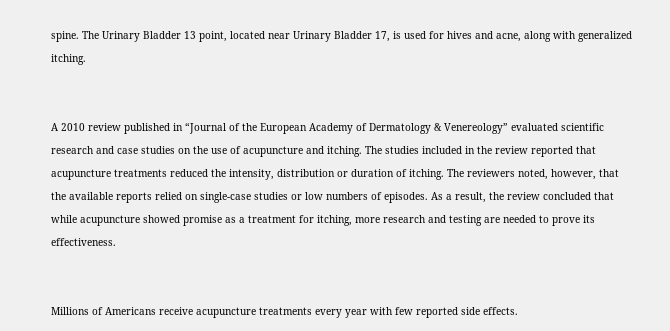spine. The Urinary Bladder 13 point, located near Urinary Bladder 17, is used for hives and acne, along with generalized itching.


A 2010 review published in “Journal of the European Academy of Dermatology & Venereology” evaluated scientific research and case studies on the use of acupuncture and itching. The studies included in the review reported that acupuncture treatments reduced the intensity, distribution or duration of itching. The reviewers noted, however, that the available reports relied on single-case studies or low numbers of episodes. As a result, the review concluded that while acupuncture showed promise as a treatment for itching, more research and testing are needed to prove its effectiveness.


Millions of Americans receive acupuncture treatments every year with few reported side effects.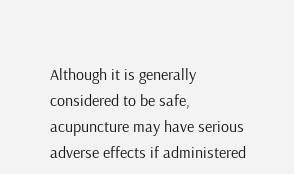Although it is generally considered to be safe, acupuncture may have serious adverse effects if administered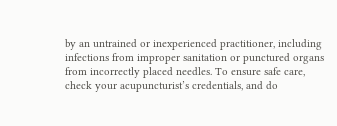by an untrained or inexperienced practitioner, including infections from improper sanitation or punctured organs from incorrectly placed needles. To ensure safe care, check your acupuncturist’s credentials, and do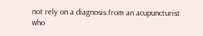not rely on a diagnosis from an acupuncturist who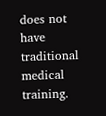does not have traditional medical training.